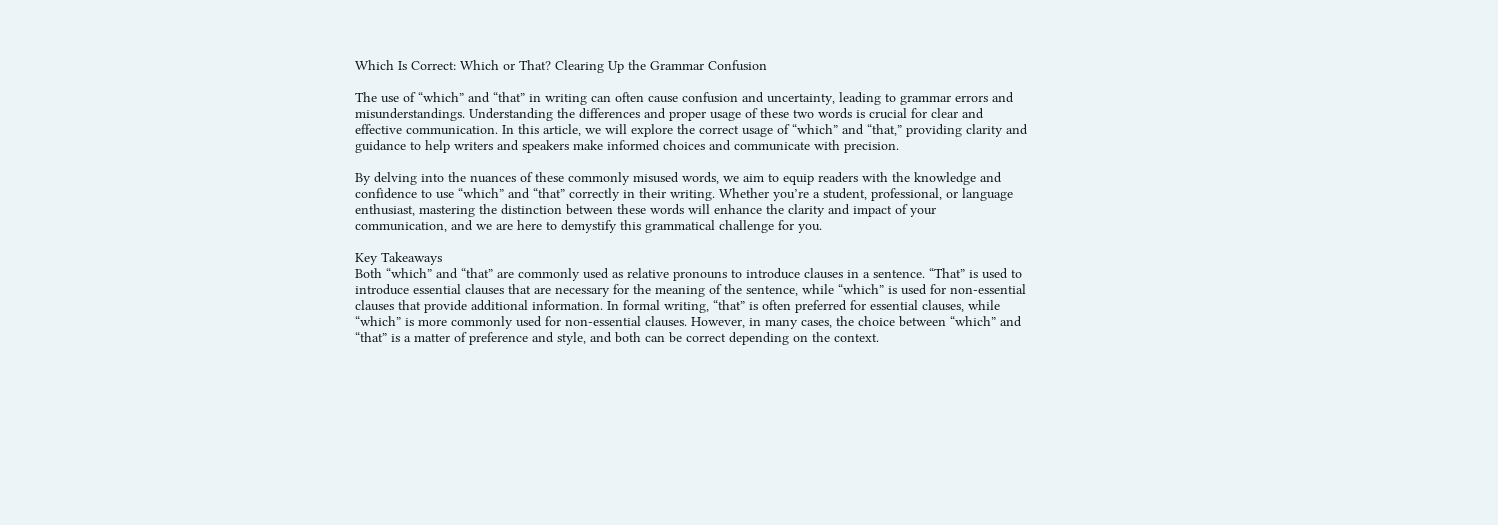Which Is Correct: Which or That? Clearing Up the Grammar Confusion

The use of “which” and “that” in writing can often cause confusion and uncertainty, leading to grammar errors and misunderstandings. Understanding the differences and proper usage of these two words is crucial for clear and effective communication. In this article, we will explore the correct usage of “which” and “that,” providing clarity and guidance to help writers and speakers make informed choices and communicate with precision.

By delving into the nuances of these commonly misused words, we aim to equip readers with the knowledge and confidence to use “which” and “that” correctly in their writing. Whether you’re a student, professional, or language enthusiast, mastering the distinction between these words will enhance the clarity and impact of your communication, and we are here to demystify this grammatical challenge for you.

Key Takeaways
Both “which” and “that” are commonly used as relative pronouns to introduce clauses in a sentence. “That” is used to introduce essential clauses that are necessary for the meaning of the sentence, while “which” is used for non-essential clauses that provide additional information. In formal writing, “that” is often preferred for essential clauses, while “which” is more commonly used for non-essential clauses. However, in many cases, the choice between “which” and “that” is a matter of preference and style, and both can be correct depending on the context.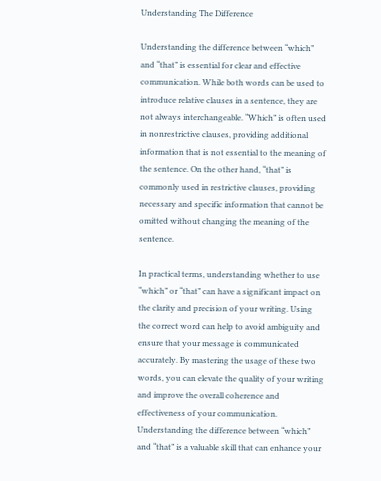Understanding The Difference

Understanding the difference between “which” and “that” is essential for clear and effective communication. While both words can be used to introduce relative clauses in a sentence, they are not always interchangeable. “Which” is often used in nonrestrictive clauses, providing additional information that is not essential to the meaning of the sentence. On the other hand, “that” is commonly used in restrictive clauses, providing necessary and specific information that cannot be omitted without changing the meaning of the sentence.

In practical terms, understanding whether to use “which” or “that” can have a significant impact on the clarity and precision of your writing. Using the correct word can help to avoid ambiguity and ensure that your message is communicated accurately. By mastering the usage of these two words, you can elevate the quality of your writing and improve the overall coherence and effectiveness of your communication. Understanding the difference between “which” and “that” is a valuable skill that can enhance your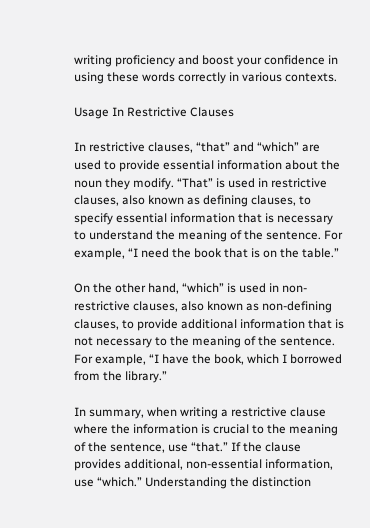writing proficiency and boost your confidence in using these words correctly in various contexts.

Usage In Restrictive Clauses

In restrictive clauses, “that” and “which” are used to provide essential information about the noun they modify. “That” is used in restrictive clauses, also known as defining clauses, to specify essential information that is necessary to understand the meaning of the sentence. For example, “I need the book that is on the table.”

On the other hand, “which” is used in non-restrictive clauses, also known as non-defining clauses, to provide additional information that is not necessary to the meaning of the sentence. For example, “I have the book, which I borrowed from the library.”

In summary, when writing a restrictive clause where the information is crucial to the meaning of the sentence, use “that.” If the clause provides additional, non-essential information, use “which.” Understanding the distinction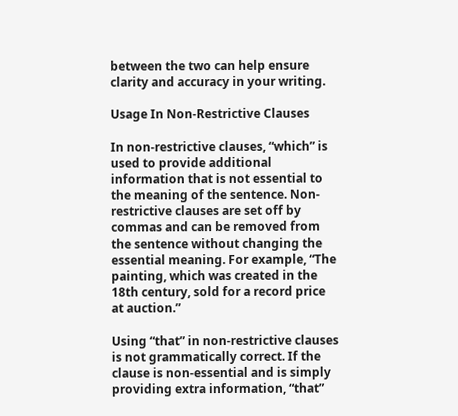between the two can help ensure clarity and accuracy in your writing.

Usage In Non-Restrictive Clauses

In non-restrictive clauses, “which” is used to provide additional information that is not essential to the meaning of the sentence. Non-restrictive clauses are set off by commas and can be removed from the sentence without changing the essential meaning. For example, “The painting, which was created in the 18th century, sold for a record price at auction.”

Using “that” in non-restrictive clauses is not grammatically correct. If the clause is non-essential and is simply providing extra information, “that”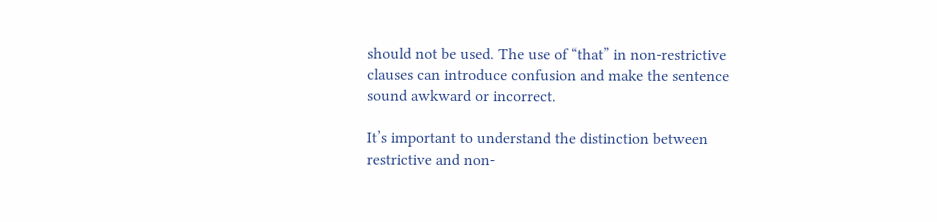should not be used. The use of “that” in non-restrictive clauses can introduce confusion and make the sentence sound awkward or incorrect.

It’s important to understand the distinction between restrictive and non-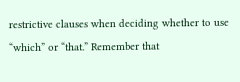restrictive clauses when deciding whether to use “which” or “that.” Remember that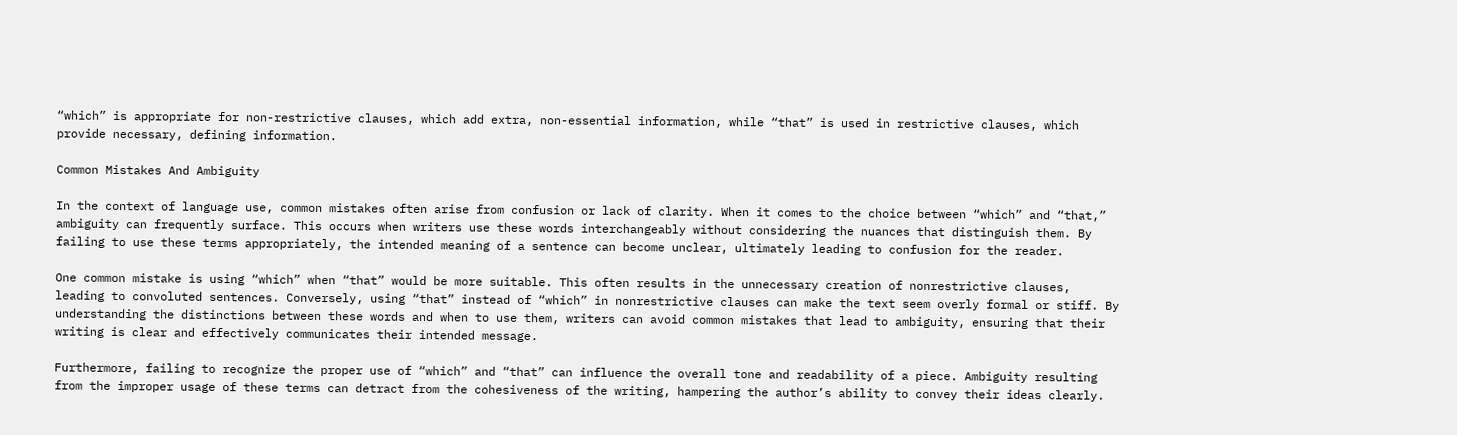“which” is appropriate for non-restrictive clauses, which add extra, non-essential information, while “that” is used in restrictive clauses, which provide necessary, defining information.

Common Mistakes And Ambiguity

In the context of language use, common mistakes often arise from confusion or lack of clarity. When it comes to the choice between “which” and “that,” ambiguity can frequently surface. This occurs when writers use these words interchangeably without considering the nuances that distinguish them. By failing to use these terms appropriately, the intended meaning of a sentence can become unclear, ultimately leading to confusion for the reader.

One common mistake is using “which” when “that” would be more suitable. This often results in the unnecessary creation of nonrestrictive clauses, leading to convoluted sentences. Conversely, using “that” instead of “which” in nonrestrictive clauses can make the text seem overly formal or stiff. By understanding the distinctions between these words and when to use them, writers can avoid common mistakes that lead to ambiguity, ensuring that their writing is clear and effectively communicates their intended message.

Furthermore, failing to recognize the proper use of “which” and “that” can influence the overall tone and readability of a piece. Ambiguity resulting from the improper usage of these terms can detract from the cohesiveness of the writing, hampering the author’s ability to convey their ideas clearly.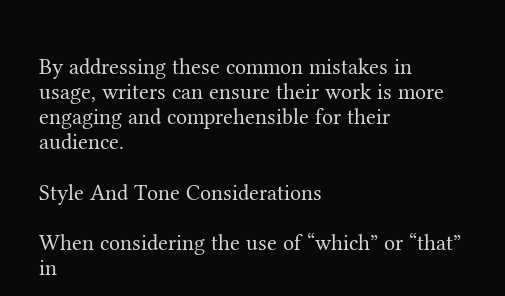By addressing these common mistakes in usage, writers can ensure their work is more engaging and comprehensible for their audience.

Style And Tone Considerations

When considering the use of “which” or “that” in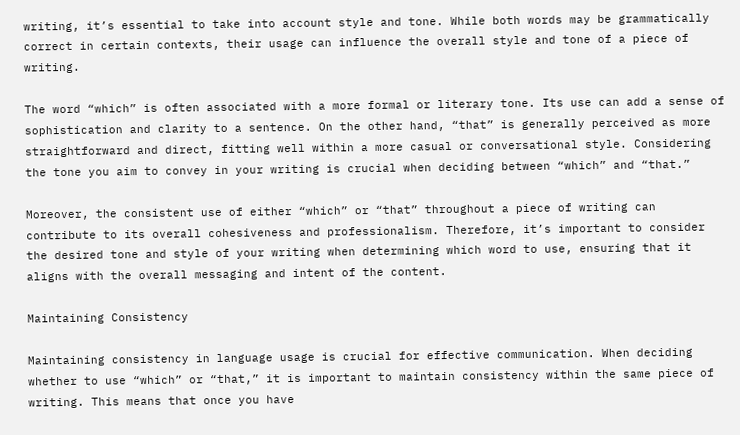writing, it’s essential to take into account style and tone. While both words may be grammatically correct in certain contexts, their usage can influence the overall style and tone of a piece of writing.

The word “which” is often associated with a more formal or literary tone. Its use can add a sense of sophistication and clarity to a sentence. On the other hand, “that” is generally perceived as more straightforward and direct, fitting well within a more casual or conversational style. Considering the tone you aim to convey in your writing is crucial when deciding between “which” and “that.”

Moreover, the consistent use of either “which” or “that” throughout a piece of writing can contribute to its overall cohesiveness and professionalism. Therefore, it’s important to consider the desired tone and style of your writing when determining which word to use, ensuring that it aligns with the overall messaging and intent of the content.

Maintaining Consistency

Maintaining consistency in language usage is crucial for effective communication. When deciding whether to use “which” or “that,” it is important to maintain consistency within the same piece of writing. This means that once you have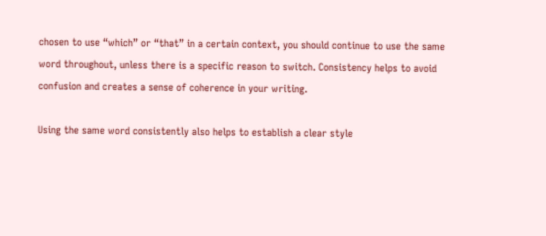chosen to use “which” or “that” in a certain context, you should continue to use the same word throughout, unless there is a specific reason to switch. Consistency helps to avoid confusion and creates a sense of coherence in your writing.

Using the same word consistently also helps to establish a clear style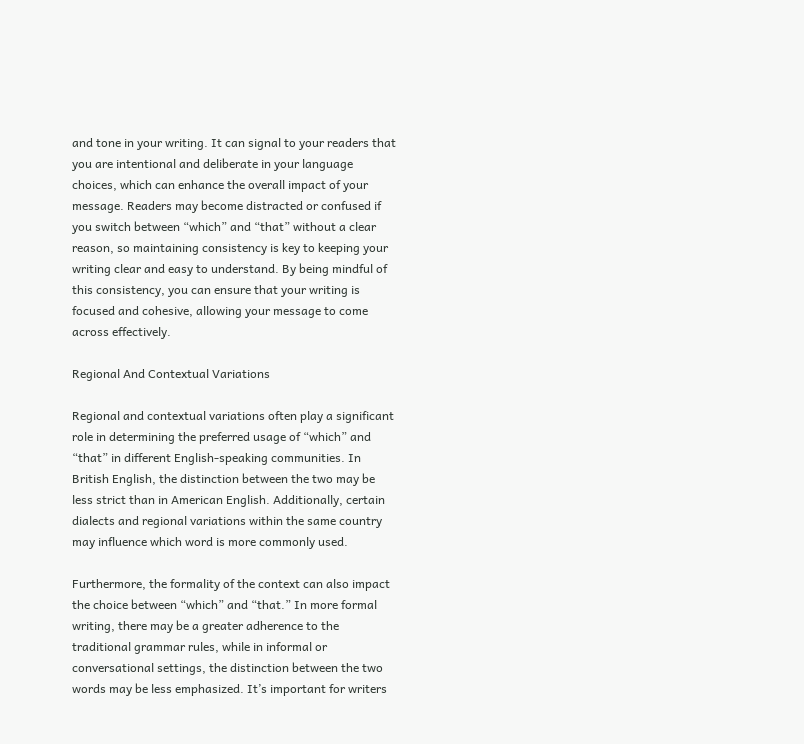and tone in your writing. It can signal to your readers that you are intentional and deliberate in your language choices, which can enhance the overall impact of your message. Readers may become distracted or confused if you switch between “which” and “that” without a clear reason, so maintaining consistency is key to keeping your writing clear and easy to understand. By being mindful of this consistency, you can ensure that your writing is focused and cohesive, allowing your message to come across effectively.

Regional And Contextual Variations

Regional and contextual variations often play a significant role in determining the preferred usage of “which” and “that” in different English-speaking communities. In British English, the distinction between the two may be less strict than in American English. Additionally, certain dialects and regional variations within the same country may influence which word is more commonly used.

Furthermore, the formality of the context can also impact the choice between “which” and “that.” In more formal writing, there may be a greater adherence to the traditional grammar rules, while in informal or conversational settings, the distinction between the two words may be less emphasized. It’s important for writers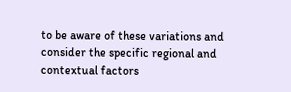to be aware of these variations and consider the specific regional and contextual factors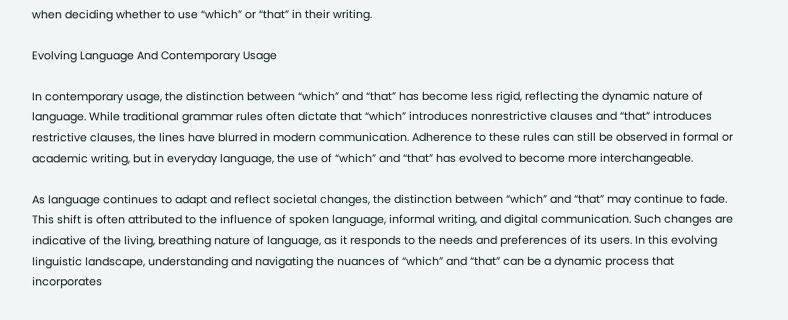when deciding whether to use “which” or “that” in their writing.

Evolving Language And Contemporary Usage

In contemporary usage, the distinction between “which” and “that” has become less rigid, reflecting the dynamic nature of language. While traditional grammar rules often dictate that “which” introduces nonrestrictive clauses and “that” introduces restrictive clauses, the lines have blurred in modern communication. Adherence to these rules can still be observed in formal or academic writing, but in everyday language, the use of “which” and “that” has evolved to become more interchangeable.

As language continues to adapt and reflect societal changes, the distinction between “which” and “that” may continue to fade. This shift is often attributed to the influence of spoken language, informal writing, and digital communication. Such changes are indicative of the living, breathing nature of language, as it responds to the needs and preferences of its users. In this evolving linguistic landscape, understanding and navigating the nuances of “which” and “that” can be a dynamic process that incorporates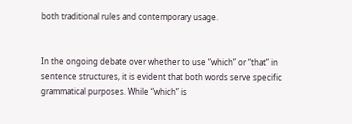both traditional rules and contemporary usage.


In the ongoing debate over whether to use “which” or “that” in sentence structures, it is evident that both words serve specific grammatical purposes. While “which” is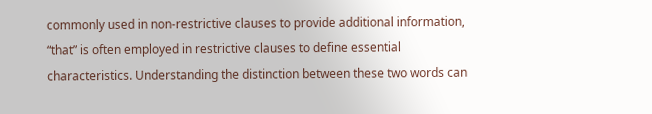commonly used in non-restrictive clauses to provide additional information, “that” is often employed in restrictive clauses to define essential characteristics. Understanding the distinction between these two words can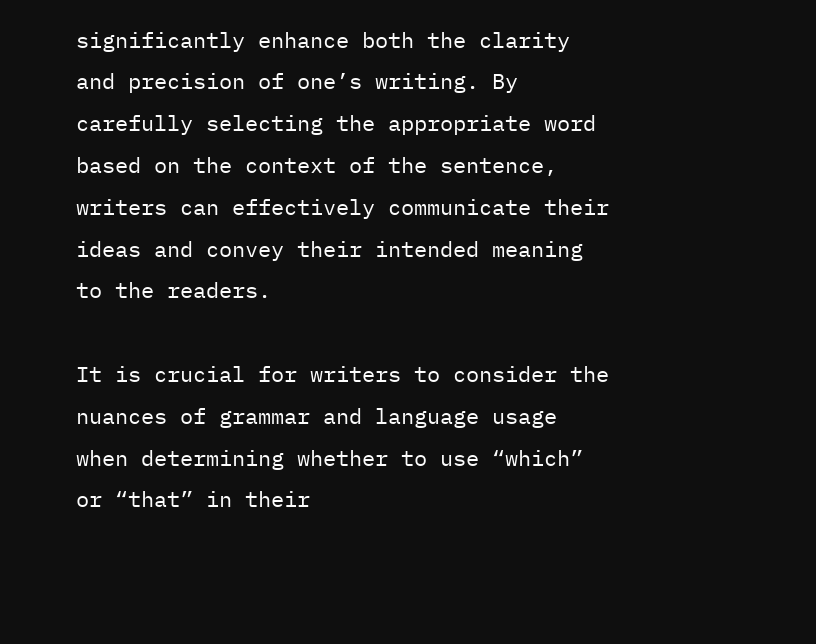significantly enhance both the clarity and precision of one’s writing. By carefully selecting the appropriate word based on the context of the sentence, writers can effectively communicate their ideas and convey their intended meaning to the readers.

It is crucial for writers to consider the nuances of grammar and language usage when determining whether to use “which” or “that” in their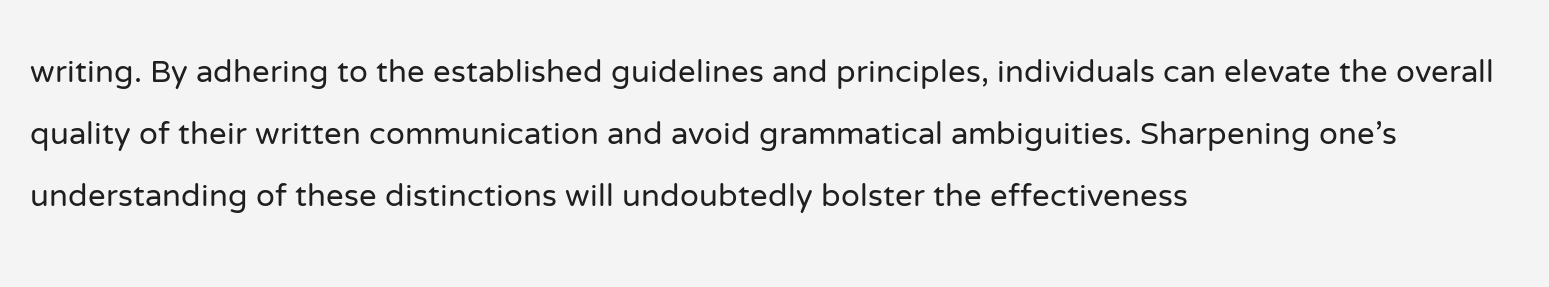writing. By adhering to the established guidelines and principles, individuals can elevate the overall quality of their written communication and avoid grammatical ambiguities. Sharpening one’s understanding of these distinctions will undoubtedly bolster the effectiveness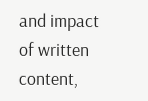and impact of written content,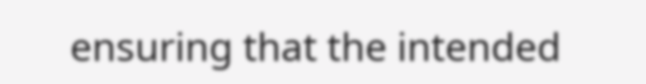ensuring that the intended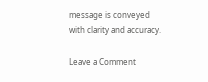message is conveyed with clarity and accuracy.

Leave a Comment